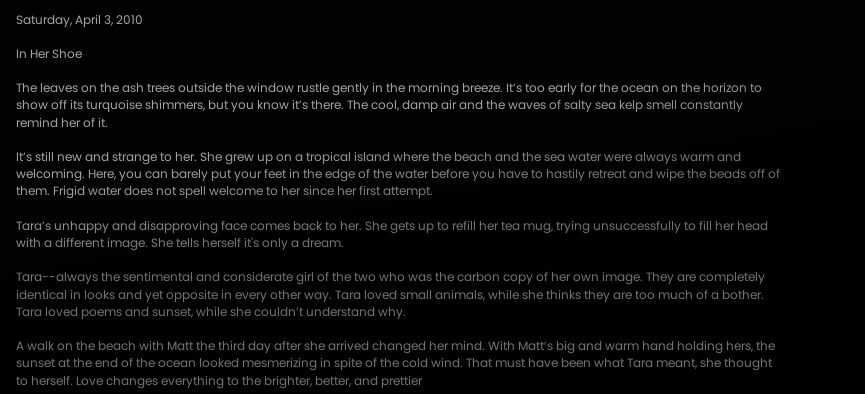Saturday, April 3, 2010

In Her Shoe

The leaves on the ash trees outside the window rustle gently in the morning breeze. It’s too early for the ocean on the horizon to show off its turquoise shimmers, but you know it’s there. The cool, damp air and the waves of salty sea kelp smell constantly remind her of it.

It’s still new and strange to her. She grew up on a tropical island where the beach and the sea water were always warm and welcoming. Here, you can barely put your feet in the edge of the water before you have to hastily retreat and wipe the beads off of them. Frigid water does not spell welcome to her since her first attempt.

Tara’s unhappy and disapproving face comes back to her. She gets up to refill her tea mug, trying unsuccessfully to fill her head with a different image. She tells herself it's only a dream.

Tara--always the sentimental and considerate girl of the two who was the carbon copy of her own image. They are completely identical in looks and yet opposite in every other way. Tara loved small animals, while she thinks they are too much of a bother. Tara loved poems and sunset, while she couldn’t understand why.

A walk on the beach with Matt the third day after she arrived changed her mind. With Matt’s big and warm hand holding hers, the sunset at the end of the ocean looked mesmerizing in spite of the cold wind. That must have been what Tara meant, she thought to herself. Love changes everything to the brighter, better, and prettier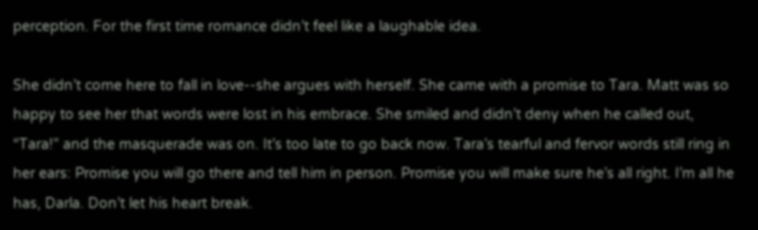perception. For the first time romance didn’t feel like a laughable idea.

She didn’t come here to fall in love--she argues with herself. She came with a promise to Tara. Matt was so happy to see her that words were lost in his embrace. She smiled and didn’t deny when he called out, “Tara!” and the masquerade was on. It’s too late to go back now. Tara’s tearful and fervor words still ring in her ears: Promise you will go there and tell him in person. Promise you will make sure he’s all right. I’m all he has, Darla. Don’t let his heart break.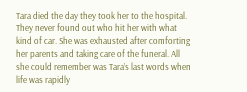Tara died the day they took her to the hospital. They never found out who hit her with what kind of car. She was exhausted after comforting her parents and taking care of the funeral. All she could remember was Tara’s last words when life was rapidly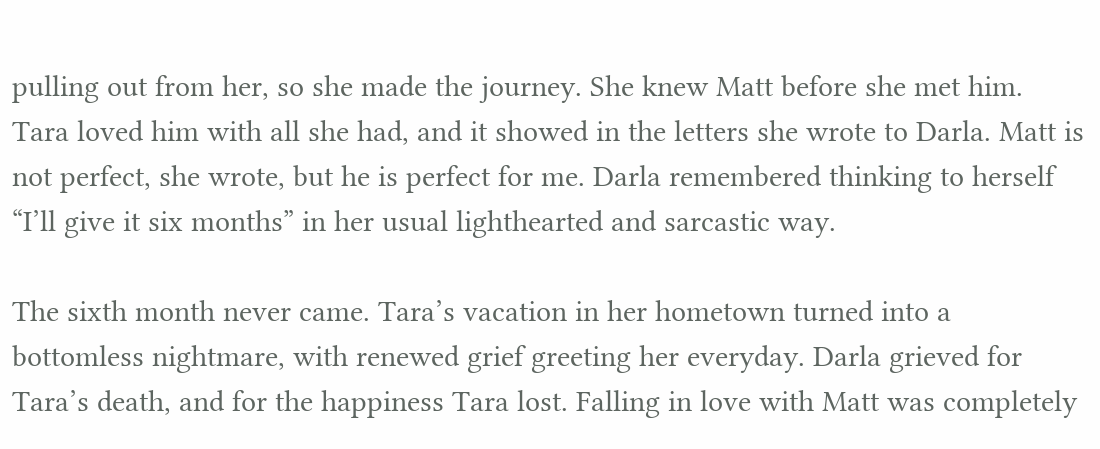pulling out from her, so she made the journey. She knew Matt before she met him. Tara loved him with all she had, and it showed in the letters she wrote to Darla. Matt is not perfect, she wrote, but he is perfect for me. Darla remembered thinking to herself “I’ll give it six months” in her usual lighthearted and sarcastic way.

The sixth month never came. Tara’s vacation in her hometown turned into a bottomless nightmare, with renewed grief greeting her everyday. Darla grieved for Tara’s death, and for the happiness Tara lost. Falling in love with Matt was completely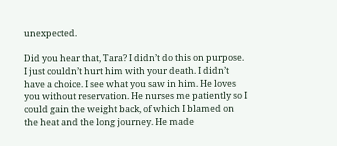unexpected.

Did you hear that, Tara? I didn’t do this on purpose. I just couldn’t hurt him with your death. I didn’t have a choice. I see what you saw in him. He loves you without reservation. He nurses me patiently so I could gain the weight back, of which I blamed on the heat and the long journey. He made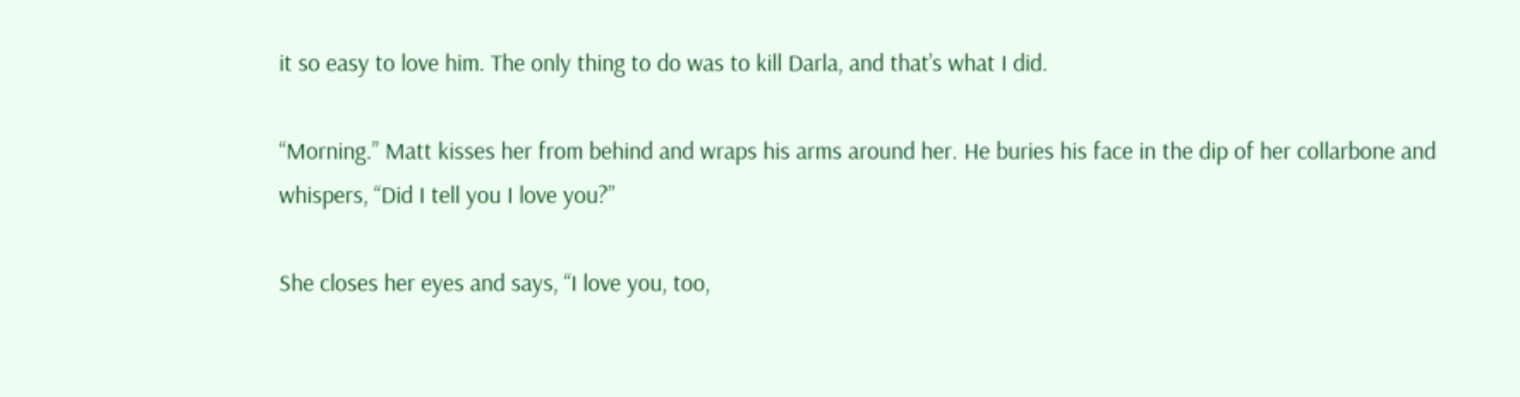it so easy to love him. The only thing to do was to kill Darla, and that’s what I did.

“Morning.” Matt kisses her from behind and wraps his arms around her. He buries his face in the dip of her collarbone and whispers, “Did I tell you I love you?”

She closes her eyes and says, “I love you, too,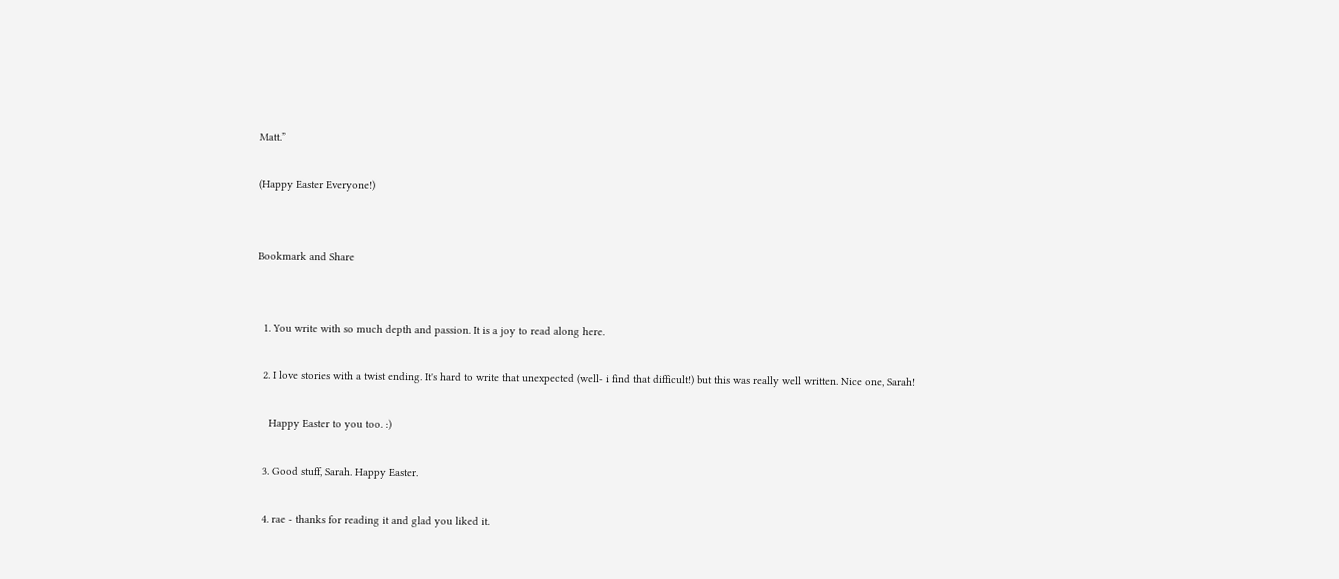Matt.”

(Happy Easter Everyone!)


Bookmark and Share


  1. You write with so much depth and passion. It is a joy to read along here.

  2. I love stories with a twist ending. It's hard to write that unexpected (well- i find that difficult!) but this was really well written. Nice one, Sarah!

    Happy Easter to you too. :)

  3. Good stuff, Sarah. Happy Easter.

  4. rae - thanks for reading it and glad you liked it.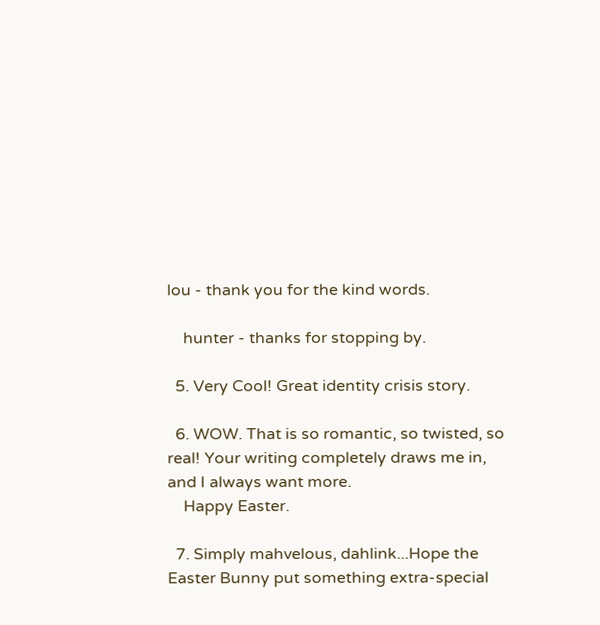lou - thank you for the kind words.

    hunter - thanks for stopping by.

  5. Very Cool! Great identity crisis story.

  6. WOW. That is so romantic, so twisted, so real! Your writing completely draws me in, and I always want more.
    Happy Easter.

  7. Simply mahvelous, dahlink...Hope the Easter Bunny put something extra-special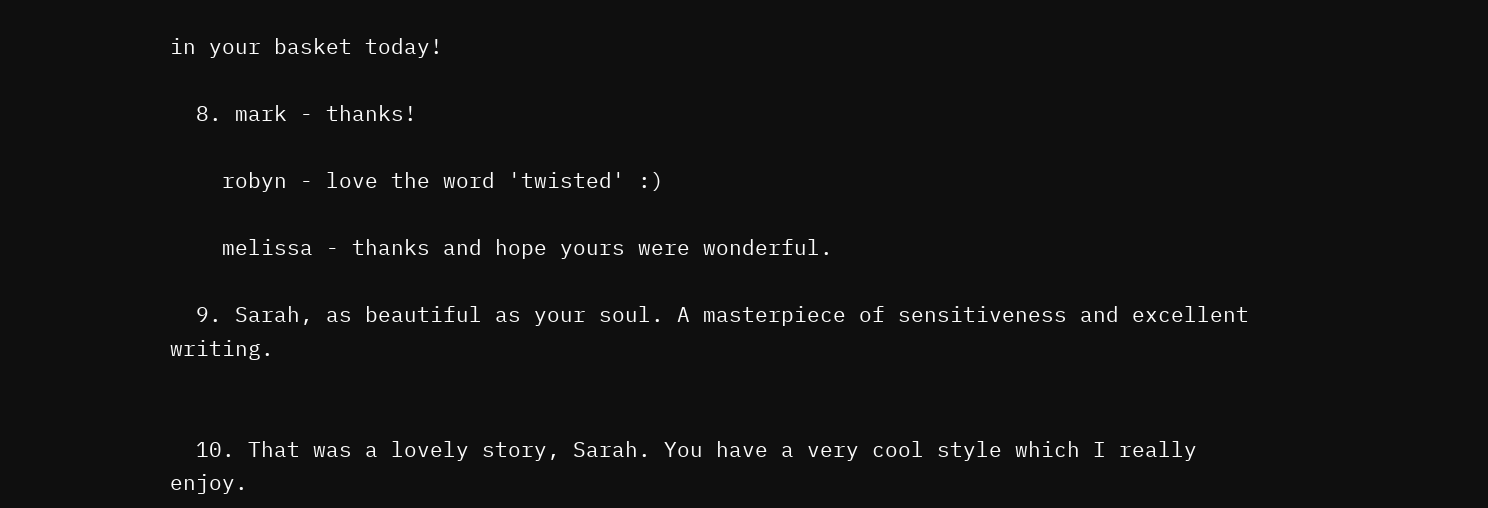in your basket today!

  8. mark - thanks!

    robyn - love the word 'twisted' :)

    melissa - thanks and hope yours were wonderful.

  9. Sarah, as beautiful as your soul. A masterpiece of sensitiveness and excellent writing.


  10. That was a lovely story, Sarah. You have a very cool style which I really enjoy.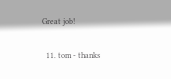Great job!

  11. tom - thanks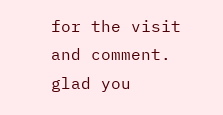for the visit and comment. glad you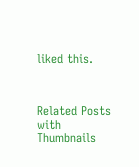liked this.



Related Posts with Thumbnails